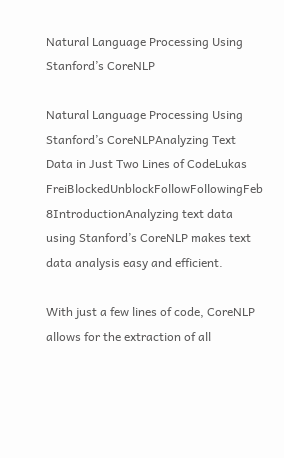Natural Language Processing Using Stanford’s CoreNLP

Natural Language Processing Using Stanford’s CoreNLPAnalyzing Text Data in Just Two Lines of CodeLukas FreiBlockedUnblockFollowFollowingFeb 8IntroductionAnalyzing text data using Stanford’s CoreNLP makes text data analysis easy and efficient.

With just a few lines of code, CoreNLP allows for the extraction of all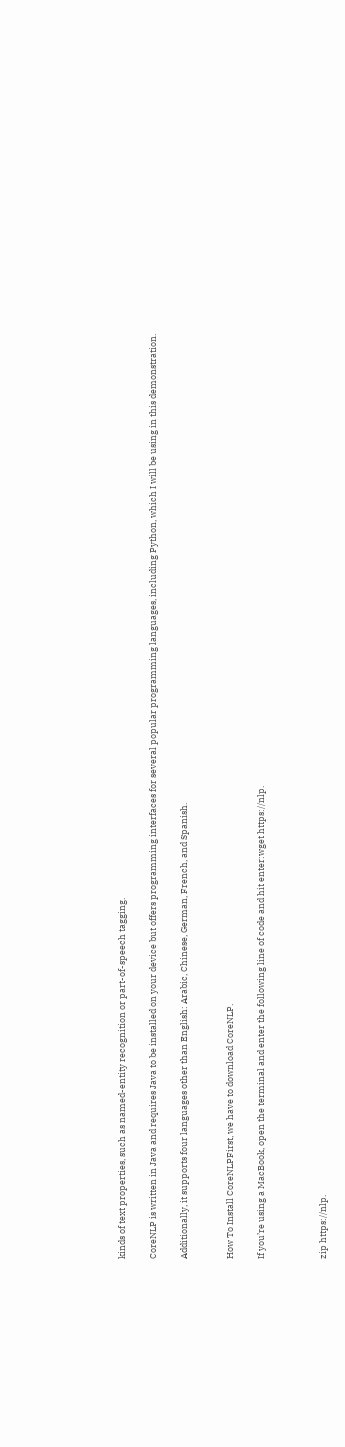kinds of text properties, such as named-entity recognition or part-of-speech tagging.

CoreNLP is written in Java and requires Java to be installed on your device but offers programming interfaces for several popular programming languages, including Python, which I will be using in this demonstration.

Additionally, it supports four languages other than English: Arabic, Chinese, German, French, and Spanish.


How To Install CoreNLPFirst, we have to download CoreNLP.

If you’re using a MacBook, open the terminal and enter the following line of code and hit enter:wget https://nlp.



zip https://nlp.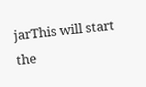jarThis will start the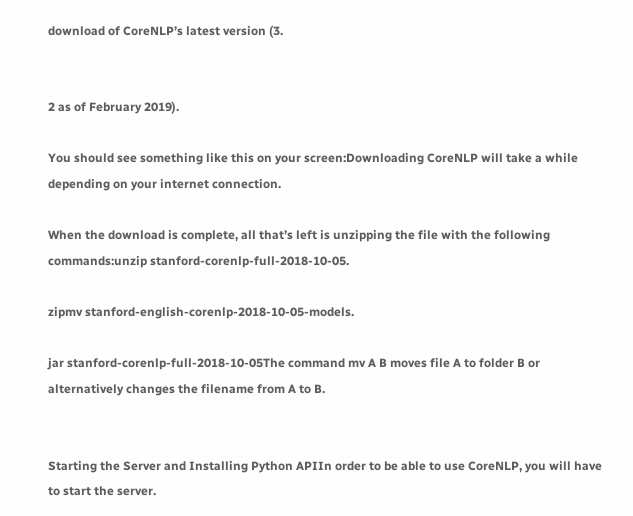download of CoreNLP’s latest version (3.


2 as of February 2019).

You should see something like this on your screen:Downloading CoreNLP will take a while depending on your internet connection.

When the download is complete, all that’s left is unzipping the file with the following commands:unzip stanford-corenlp-full-2018-10-05.

zipmv stanford-english-corenlp-2018-10-05-models.

jar stanford-corenlp-full-2018-10-05The command mv A B moves file A to folder B or alternatively changes the filename from A to B.


Starting the Server and Installing Python APIIn order to be able to use CoreNLP, you will have to start the server.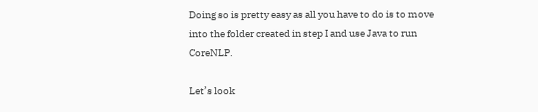Doing so is pretty easy as all you have to do is to move into the folder created in step I and use Java to run CoreNLP.

Let’s look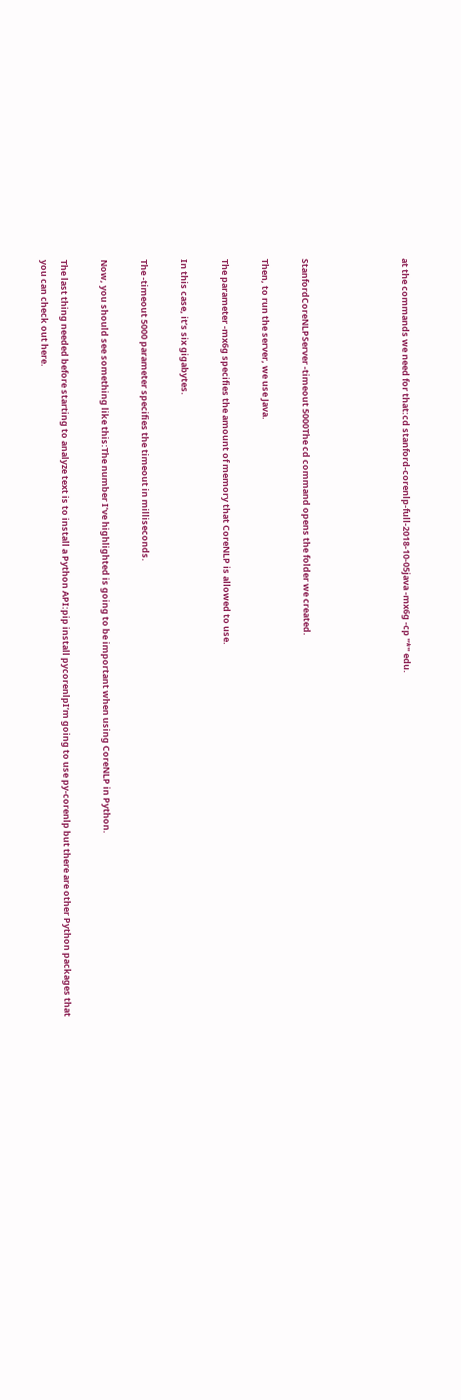at the commands we need for that:cd stanford-corenlp-full-2018-10-05java -mx6g -cp "*" edu.




StanfordCoreNLPServer -timeout 5000The cd command opens the folder we created.

Then, to run the server, we use Java.

The parameter -mx6g specifies the amount of memory that CoreNLP is allowed to use.

In this case, it’s six gigabytes.

The -timeout 5000 parameter specifies the timeout in milliseconds.

Now, you should see something like this:The number I’ve highlighted is going to be important when using CoreNLP in Python.

The last thing needed before starting to analyze text is to install a Python API:pip install pycorenlpI’m going to use py-corenlp but there are other Python packages that you can check out here.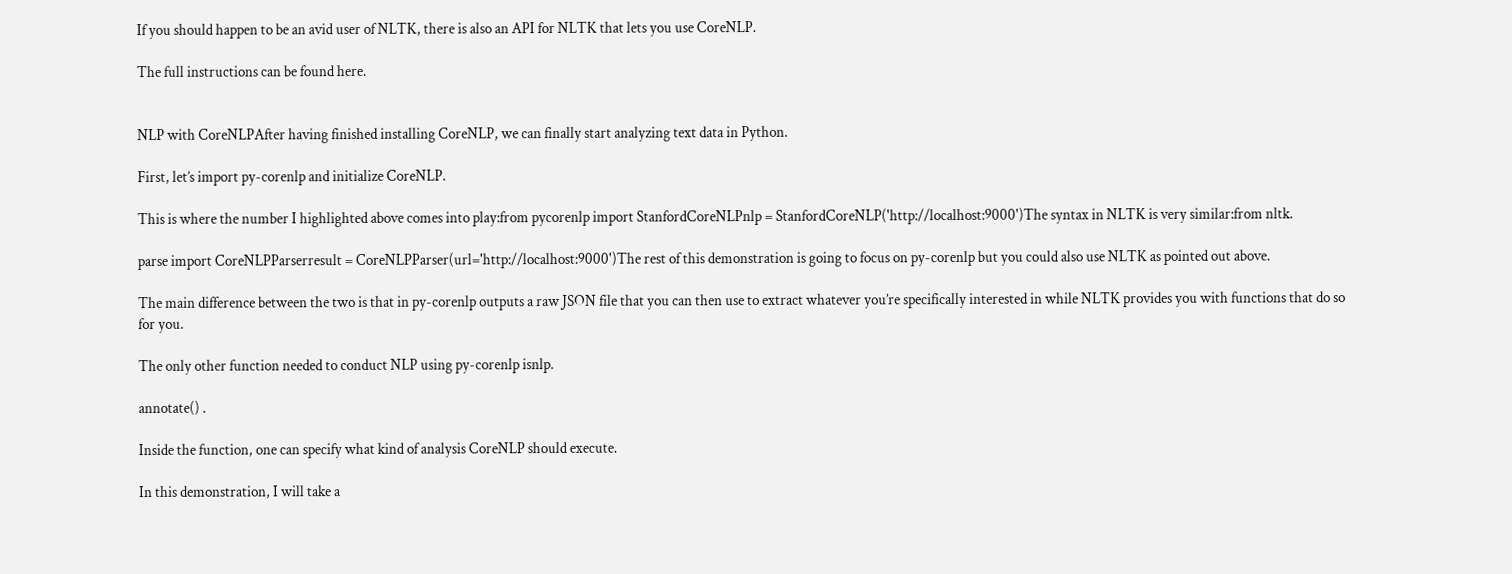If you should happen to be an avid user of NLTK, there is also an API for NLTK that lets you use CoreNLP.

The full instructions can be found here.


NLP with CoreNLPAfter having finished installing CoreNLP, we can finally start analyzing text data in Python.

First, let’s import py-corenlp and initialize CoreNLP.

This is where the number I highlighted above comes into play:from pycorenlp import StanfordCoreNLPnlp = StanfordCoreNLP('http://localhost:9000')The syntax in NLTK is very similar:from nltk.

parse import CoreNLPParserresult = CoreNLPParser(url='http://localhost:9000')The rest of this demonstration is going to focus on py-corenlp but you could also use NLTK as pointed out above.

The main difference between the two is that in py-corenlp outputs a raw JSON file that you can then use to extract whatever you’re specifically interested in while NLTK provides you with functions that do so for you.

The only other function needed to conduct NLP using py-corenlp isnlp.

annotate() .

Inside the function, one can specify what kind of analysis CoreNLP should execute.

In this demonstration, I will take a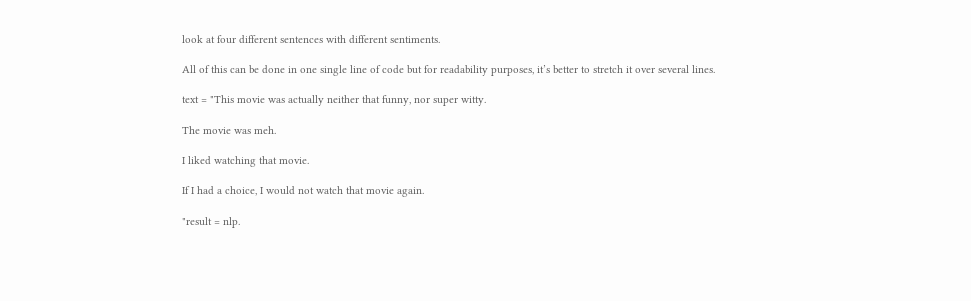look at four different sentences with different sentiments.

All of this can be done in one single line of code but for readability purposes, it’s better to stretch it over several lines.

text = "This movie was actually neither that funny, nor super witty.

The movie was meh.

I liked watching that movie.

If I had a choice, I would not watch that movie again.

"result = nlp.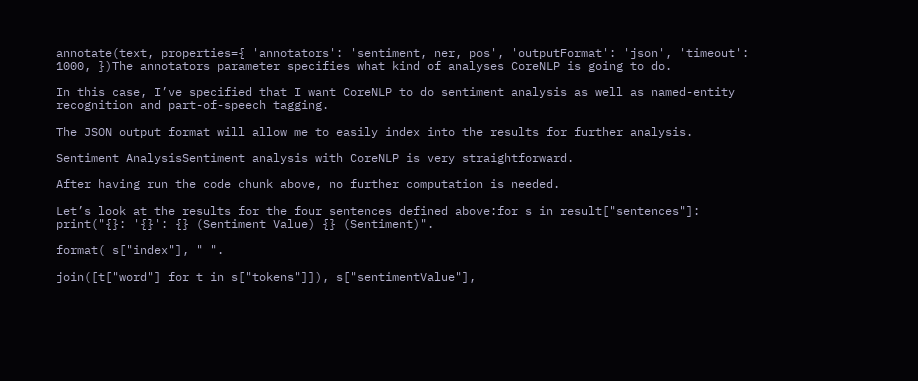annotate(text, properties={ 'annotators': 'sentiment, ner, pos', 'outputFormat': 'json', 'timeout': 1000, })The annotators parameter specifies what kind of analyses CoreNLP is going to do.

In this case, I’ve specified that I want CoreNLP to do sentiment analysis as well as named-entity recognition and part-of-speech tagging.

The JSON output format will allow me to easily index into the results for further analysis.

Sentiment AnalysisSentiment analysis with CoreNLP is very straightforward.

After having run the code chunk above, no further computation is needed.

Let’s look at the results for the four sentences defined above:for s in result["sentences"]: print("{}: '{}': {} (Sentiment Value) {} (Sentiment)".

format( s["index"], " ".

join([t["word"] for t in s["tokens"]]), s["sentimentValue"],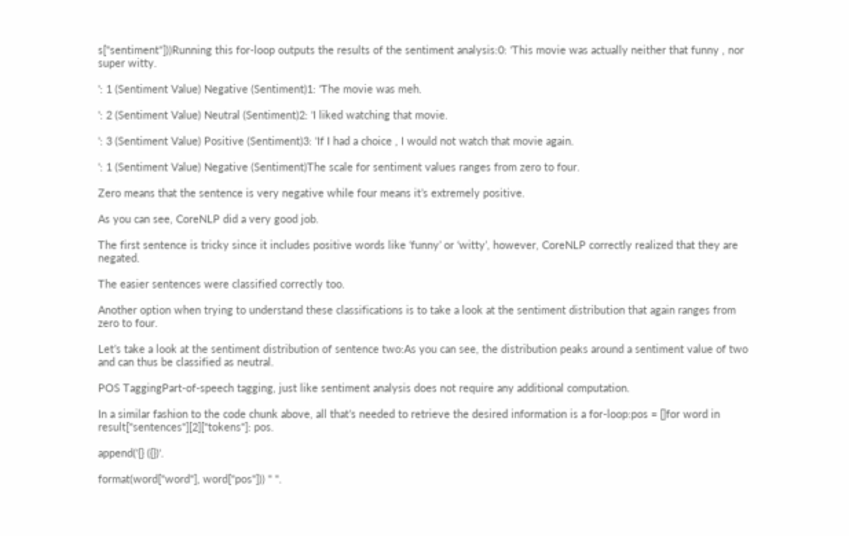s["sentiment"]))Running this for-loop outputs the results of the sentiment analysis:0: 'This movie was actually neither that funny , nor super witty.

': 1 (Sentiment Value) Negative (Sentiment)1: 'The movie was meh.

': 2 (Sentiment Value) Neutral (Sentiment)2: 'I liked watching that movie.

': 3 (Sentiment Value) Positive (Sentiment)3: 'If I had a choice , I would not watch that movie again.

': 1 (Sentiment Value) Negative (Sentiment)The scale for sentiment values ranges from zero to four.

Zero means that the sentence is very negative while four means it’s extremely positive.

As you can see, CoreNLP did a very good job.

The first sentence is tricky since it includes positive words like ‘funny’ or ‘witty’, however, CoreNLP correctly realized that they are negated.

The easier sentences were classified correctly too.

Another option when trying to understand these classifications is to take a look at the sentiment distribution that again ranges from zero to four.

Let’s take a look at the sentiment distribution of sentence two:As you can see, the distribution peaks around a sentiment value of two and can thus be classified as neutral.

POS TaggingPart-of-speech tagging, just like sentiment analysis does not require any additional computation.

In a similar fashion to the code chunk above, all that’s needed to retrieve the desired information is a for-loop:pos = []for word in result["sentences"][2]["tokens"]: pos.

append('{} ({})'.

format(word["word"], word["pos"])) " ".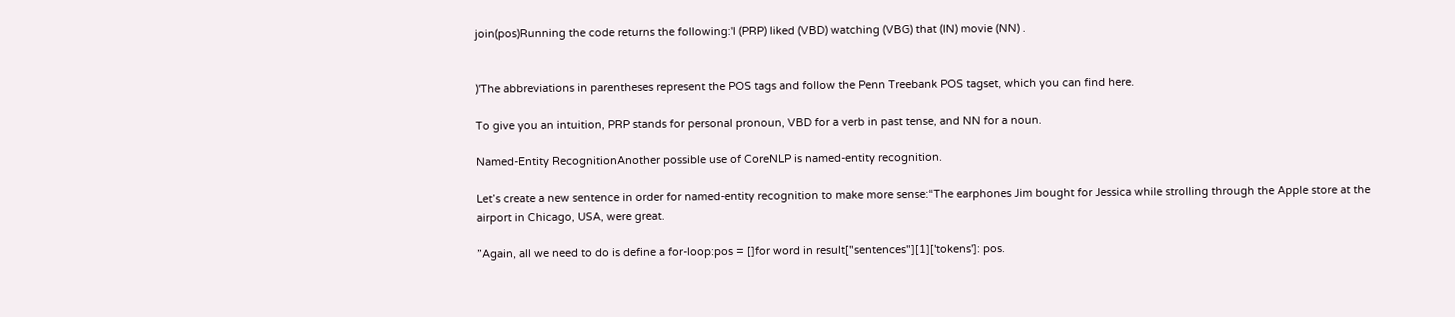join(pos)Running the code returns the following:'I (PRP) liked (VBD) watching (VBG) that (IN) movie (NN) .


)'The abbreviations in parentheses represent the POS tags and follow the Penn Treebank POS tagset, which you can find here.

To give you an intuition, PRP stands for personal pronoun, VBD for a verb in past tense, and NN for a noun.

Named-Entity RecognitionAnother possible use of CoreNLP is named-entity recognition.

Let’s create a new sentence in order for named-entity recognition to make more sense:“The earphones Jim bought for Jessica while strolling through the Apple store at the airport in Chicago, USA, were great.

”Again, all we need to do is define a for-loop:pos = []for word in result["sentences"][1]['tokens']: pos.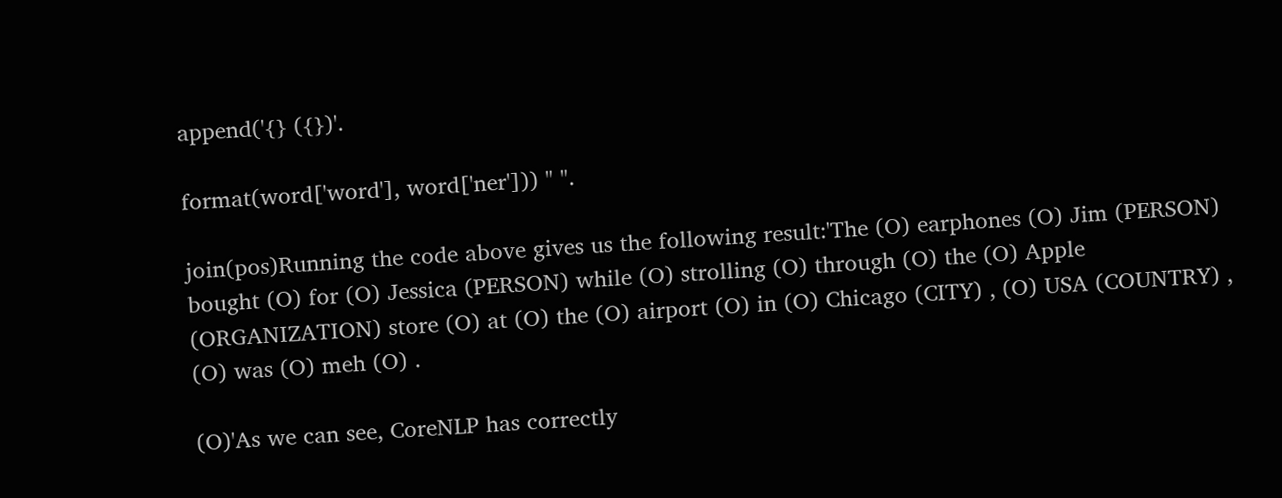append('{} ({})'.

format(word['word'], word['ner'])) " ".

join(pos)Running the code above gives us the following result:'The (O) earphones (O) Jim (PERSON) bought (O) for (O) Jessica (PERSON) while (O) strolling (O) through (O) the (O) Apple (ORGANIZATION) store (O) at (O) the (O) airport (O) in (O) Chicago (CITY) , (O) USA (COUNTRY) , (O) was (O) meh (O) .

(O)'As we can see, CoreNLP has correctly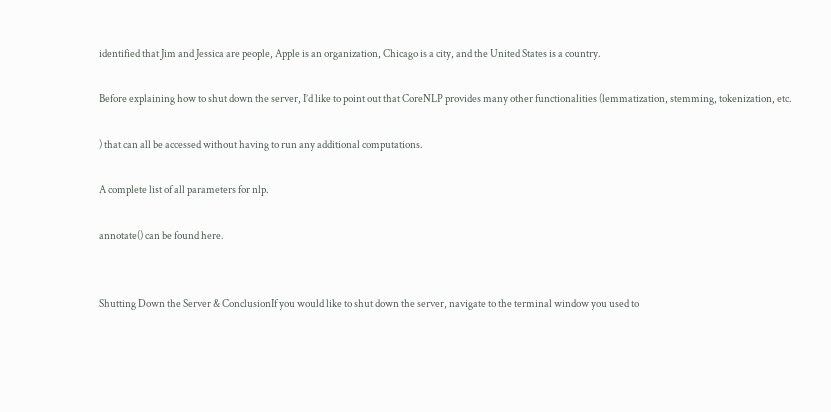identified that Jim and Jessica are people, Apple is an organization, Chicago is a city, and the United States is a country.

Before explaining how to shut down the server, I’d like to point out that CoreNLP provides many other functionalities (lemmatization, stemming, tokenization, etc.

) that can all be accessed without having to run any additional computations.

A complete list of all parameters for nlp.

annotate() can be found here.


Shutting Down the Server & ConclusionIf you would like to shut down the server, navigate to the terminal window you used to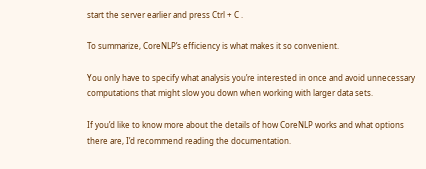start the server earlier and press Ctrl + C .

To summarize, CoreNLP’s efficiency is what makes it so convenient.

You only have to specify what analysis you’re interested in once and avoid unnecessary computations that might slow you down when working with larger data sets.

If you’d like to know more about the details of how CoreNLP works and what options there are, I’d recommend reading the documentation.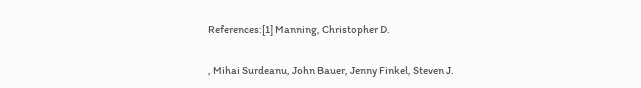References:[1] Manning, Christopher D.

, Mihai Surdeanu, John Bauer, Jenny Finkel, Steven J.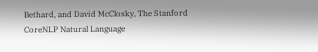Bethard, and David McClosky, The Stanford CoreNLP Natural Language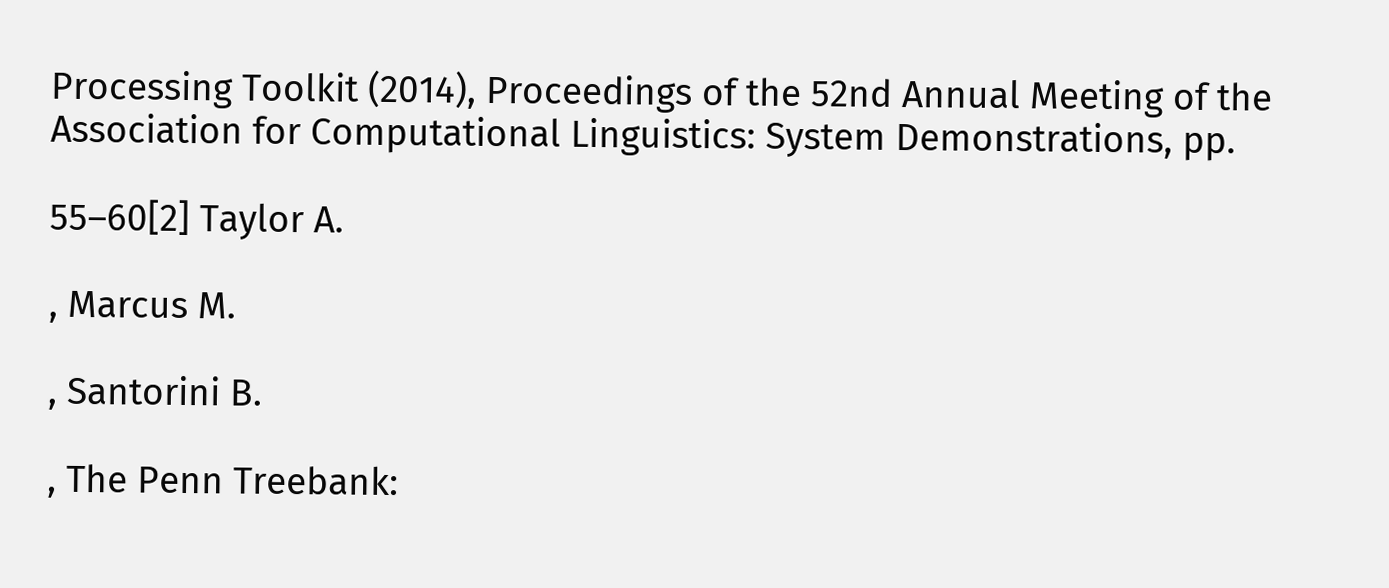Processing Toolkit (2014), Proceedings of the 52nd Annual Meeting of the Association for Computational Linguistics: System Demonstrations, pp.

55–60[2] Taylor A.

, Marcus M.

, Santorini B.

, The Penn Treebank: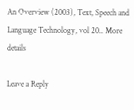An Overview (2003), Text, Speech and Language Technology, vol 20.. More details

Leave a Reply